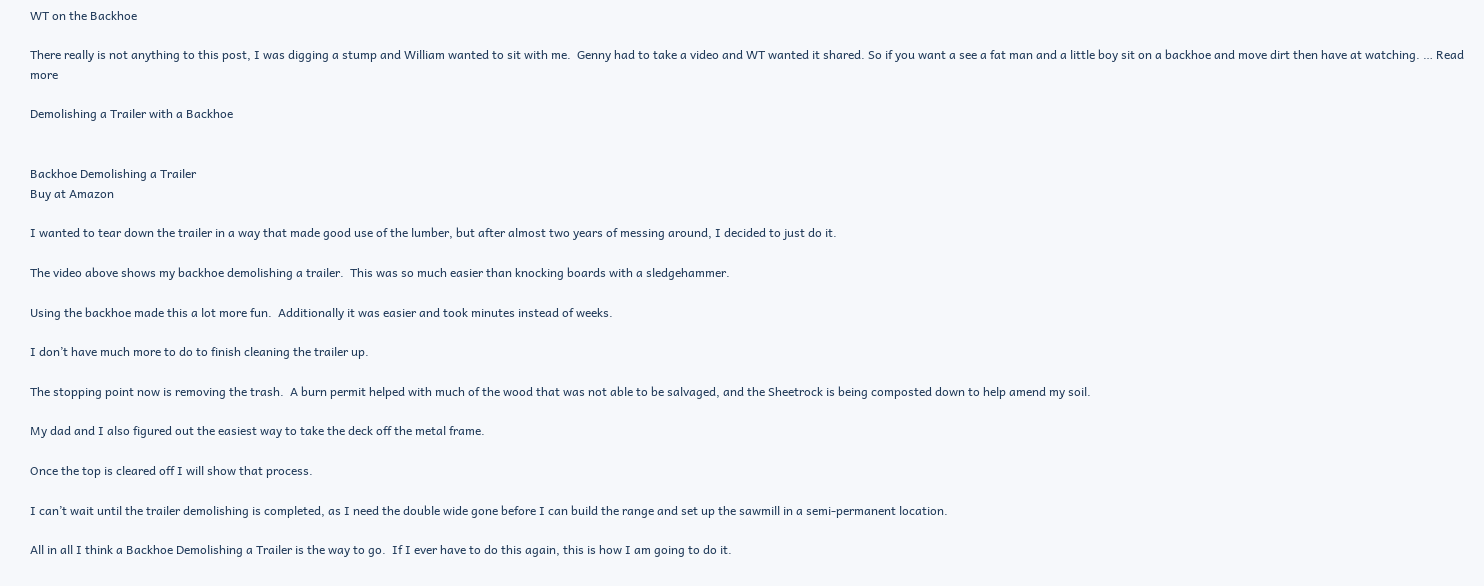WT on the Backhoe

There really is not anything to this post, I was digging a stump and William wanted to sit with me.  Genny had to take a video and WT wanted it shared. So if you want a see a fat man and a little boy sit on a backhoe and move dirt then have at watching. … Read more

Demolishing a Trailer with a Backhoe


Backhoe Demolishing a Trailer
Buy at Amazon

I wanted to tear down the trailer in a way that made good use of the lumber, but after almost two years of messing around, I decided to just do it.

The video above shows my backhoe demolishing a trailer.  This was so much easier than knocking boards with a sledgehammer.

Using the backhoe made this a lot more fun.  Additionally it was easier and took minutes instead of weeks.

I don’t have much more to do to finish cleaning the trailer up.

The stopping point now is removing the trash.  A burn permit helped with much of the wood that was not able to be salvaged, and the Sheetrock is being composted down to help amend my soil.

My dad and I also figured out the easiest way to take the deck off the metal frame.

Once the top is cleared off I will show that process.

I can’t wait until the trailer demolishing is completed, as I need the double wide gone before I can build the range and set up the sawmill in a semi-permanent location.

All in all I think a Backhoe Demolishing a Trailer is the way to go.  If I ever have to do this again, this is how I am going to do it.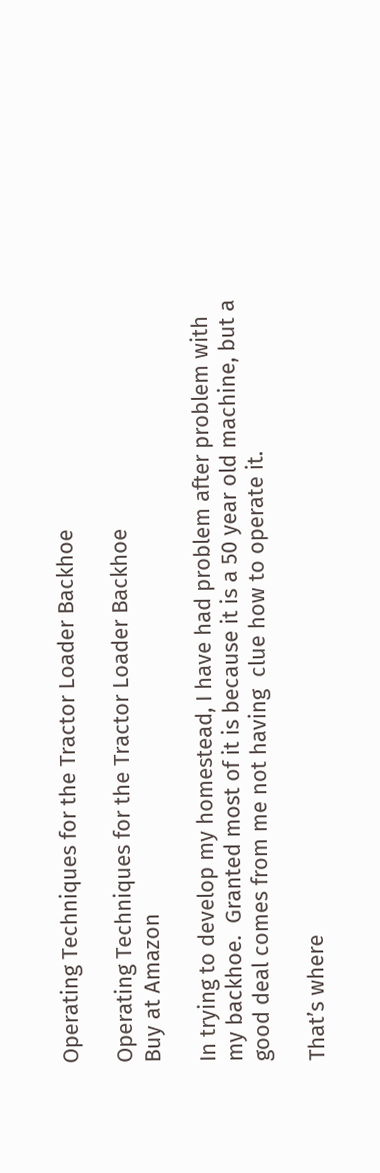Operating Techniques for the Tractor Loader Backhoe

Operating Techniques for the Tractor Loader Backhoe
Buy at Amazon

In trying to develop my homestead, I have had problem after problem with my backhoe.  Granted most of it is because it is a 50 year old machine, but a good deal comes from me not having  clue how to operate it.

That’s where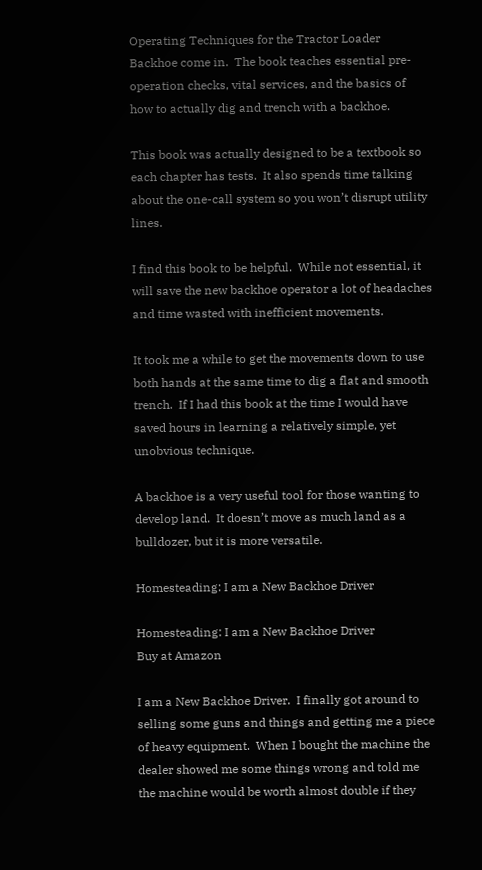Operating Techniques for the Tractor Loader Backhoe come in.  The book teaches essential pre-operation checks, vital services, and the basics of how to actually dig and trench with a backhoe.

This book was actually designed to be a textbook so each chapter has tests.  It also spends time talking about the one-call system so you won’t disrupt utility lines.

I find this book to be helpful.  While not essential, it will save the new backhoe operator a lot of headaches and time wasted with inefficient movements.

It took me a while to get the movements down to use both hands at the same time to dig a flat and smooth trench.  If I had this book at the time I would have saved hours in learning a relatively simple, yet unobvious technique.

A backhoe is a very useful tool for those wanting to develop land.  It doesn’t move as much land as a bulldozer, but it is more versatile.

Homesteading: I am a New Backhoe Driver

Homesteading: I am a New Backhoe Driver
Buy at Amazon

I am a New Backhoe Driver.  I finally got around to selling some guns and things and getting me a piece of heavy equipment.  When I bought the machine the dealer showed me some things wrong and told me the machine would be worth almost double if they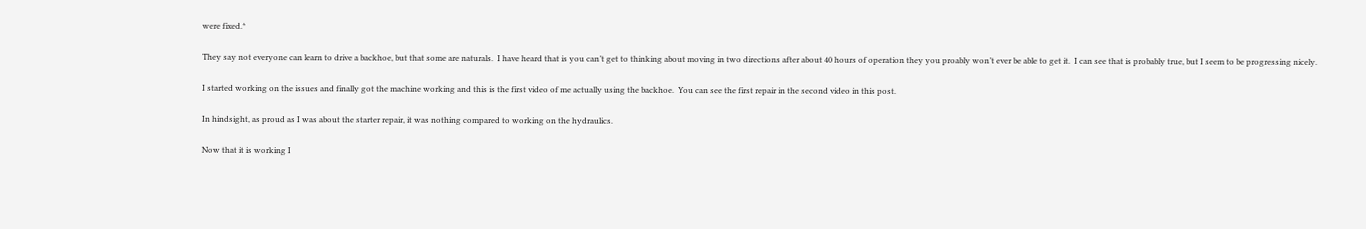were fixed.*

They say not everyone can learn to drive a backhoe, but that some are naturals.  I have heard that is you can’t get to thinking about moving in two directions after about 40 hours of operation they you proably won’t ever be able to get it.  I can see that is probably true, but I seem to be progressing nicely.

I started working on the issues and finally got the machine working and this is the first video of me actually using the backhoe.  You can see the first repair in the second video in this post.

In hindsight, as proud as I was about the starter repair, it was nothing compared to working on the hydraulics.

Now that it is working I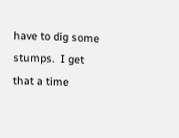have to dig some stumps.  I get that a time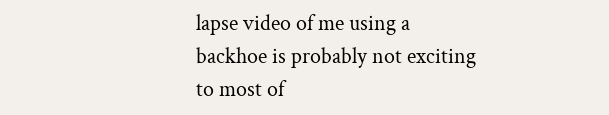lapse video of me using a backhoe is probably not exciting to most of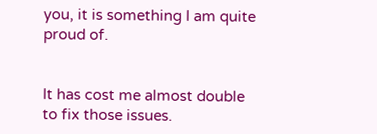you, it is something I am quite proud of.


It has cost me almost double to fix those issues.